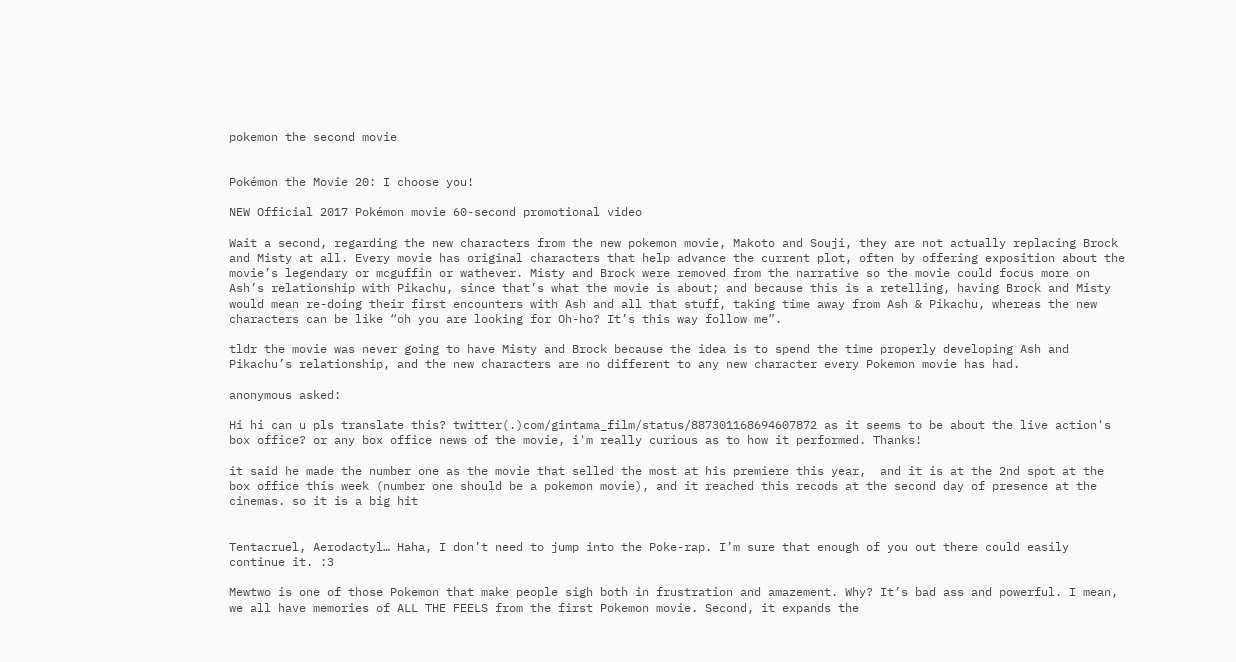pokemon the second movie


Pokémon the Movie 20: I choose you!

NEW Official 2017 Pokémon movie 60-second promotional video

Wait a second, regarding the new characters from the new pokemon movie, Makoto and Souji, they are not actually replacing Brock and Misty at all. Every movie has original characters that help advance the current plot, often by offering exposition about the movie’s legendary or mcguffin or wathever. Misty and Brock were removed from the narrative so the movie could focus more on Ash’s relationship with Pikachu, since that’s what the movie is about; and because this is a retelling, having Brock and Misty would mean re-doing their first encounters with Ash and all that stuff, taking time away from Ash & Pikachu, whereas the new characters can be like “oh you are looking for Oh-ho? It’s this way follow me”.

tldr the movie was never going to have Misty and Brock because the idea is to spend the time properly developing Ash and Pikachu’s relationship, and the new characters are no different to any new character every Pokemon movie has had.

anonymous asked:

Hi hi can u pls translate this? twitter(.)com/gintama_film/status/887301168694607872 as it seems to be about the live action's box office? or any box office news of the movie, i'm really curious as to how it performed. Thanks!

it said he made the number one as the movie that selled the most at his premiere this year,  and it is at the 2nd spot at the box office this week (number one should be a pokemon movie), and it reached this recods at the second day of presence at the cinemas. so it is a big hit


Tentacruel, Aerodactyl… Haha, I don’t need to jump into the Poke-rap. I’m sure that enough of you out there could easily continue it. :3

Mewtwo is one of those Pokemon that make people sigh both in frustration and amazement. Why? It’s bad ass and powerful. I mean, we all have memories of ALL THE FEELS from the first Pokemon movie. Second, it expands the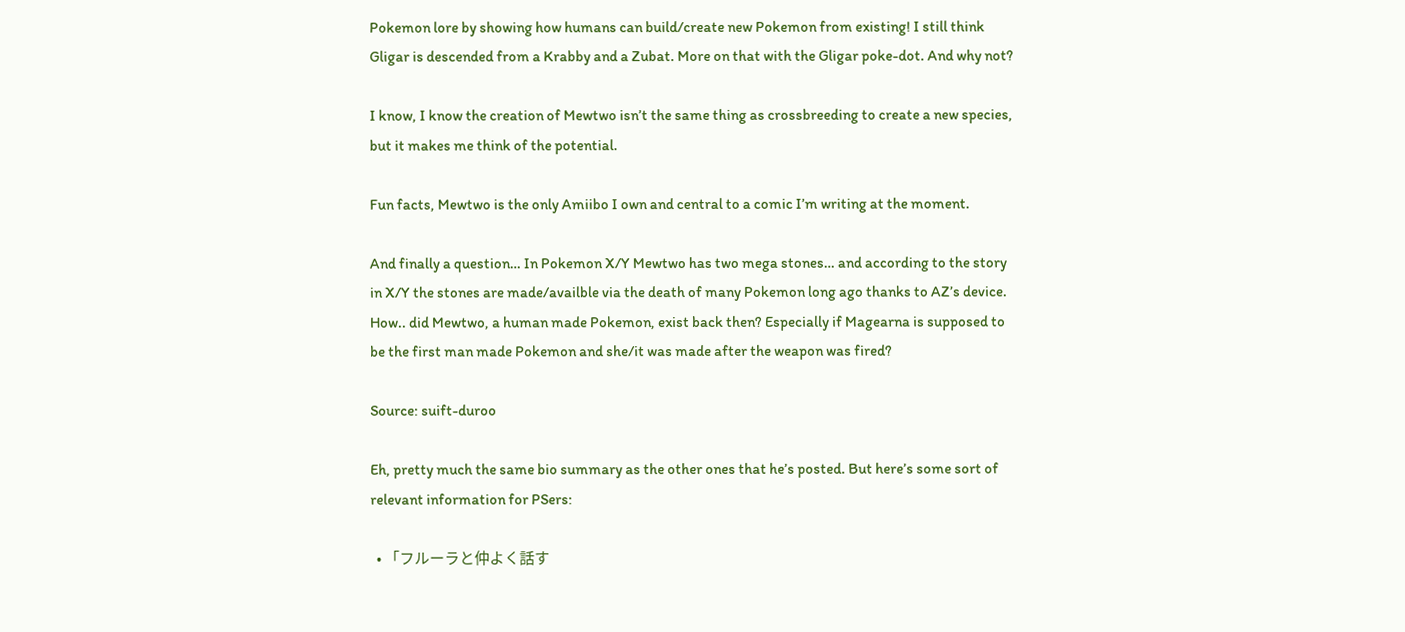Pokemon lore by showing how humans can build/create new Pokemon from existing! I still think Gligar is descended from a Krabby and a Zubat. More on that with the Gligar poke-dot. And why not?

I know, I know the creation of Mewtwo isn’t the same thing as crossbreeding to create a new species, but it makes me think of the potential.

Fun facts, Mewtwo is the only Amiibo I own and central to a comic I’m writing at the moment.

And finally a question… In Pokemon X/Y Mewtwo has two mega stones… and according to the story in X/Y the stones are made/availble via the death of many Pokemon long ago thanks to AZ’s device. How.. did Mewtwo, a human made Pokemon, exist back then? Especially if Magearna is supposed to be the first man made Pokemon and she/it was made after the weapon was fired?

Source: suift-duroo

Eh, pretty much the same bio summary as the other ones that he’s posted. But here’s some sort of relevant information for PSers:

  • 「フルーラと仲よく話す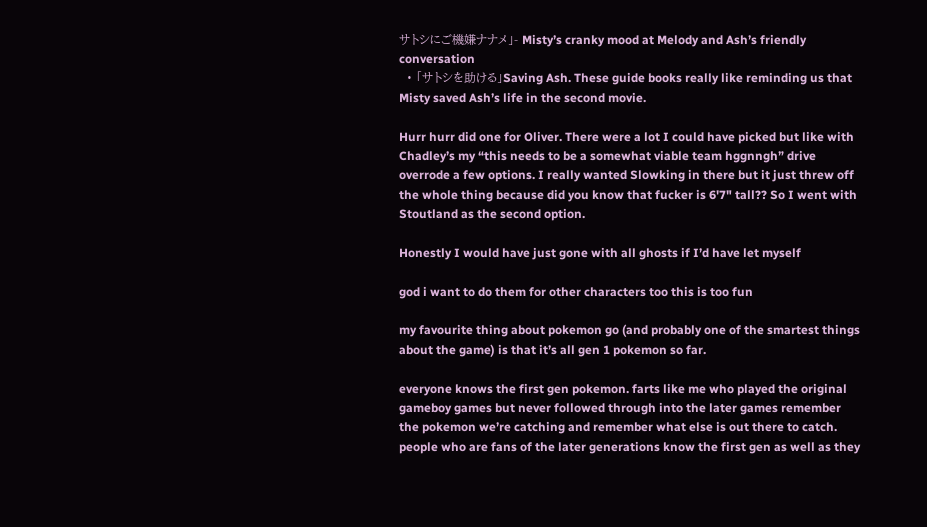サトシにご機嫌ナナメ」- Misty’s cranky mood at Melody and Ash’s friendly conversation
  • 「サトシを助ける」Saving Ash. These guide books really like reminding us that Misty saved Ash’s life in the second movie.

Hurr hurr did one for Oliver. There were a lot I could have picked but like with Chadley’s my “this needs to be a somewhat viable team hggnngh” drive overrode a few options. I really wanted Slowking in there but it just threw off the whole thing because did you know that fucker is 6'7" tall?? So I went with Stoutland as the second option.

Honestly I would have just gone with all ghosts if I’d have let myself

god i want to do them for other characters too this is too fun

my favourite thing about pokemon go (and probably one of the smartest things about the game) is that it’s all gen 1 pokemon so far.

everyone knows the first gen pokemon. farts like me who played the original gameboy games but never followed through into the later games remember the pokemon we’re catching and remember what else is out there to catch. people who are fans of the later generations know the first gen as well as they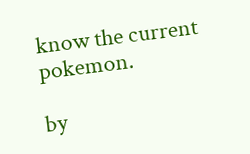know the current pokemon.

by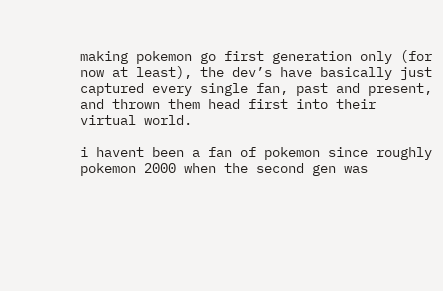making pokemon go first generation only (for now at least), the dev’s have basically just captured every single fan, past and present, and thrown them head first into their virtual world.

i havent been a fan of pokemon since roughly pokemon 2000 when the second gen was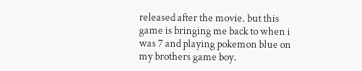released after the movie. but this game is bringing me back to when i was 7 and playing pokemon blue on my brothers game boy.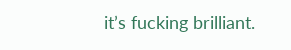it’s fucking brilliant.